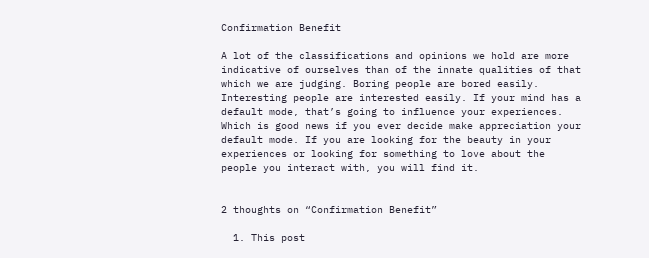Confirmation Benefit

A lot of the classifications and opinions we hold are more indicative of ourselves than of the innate qualities of that which we are judging. Boring people are bored easily. Interesting people are interested easily. If your mind has a default mode, that’s going to influence your experiences. Which is good news if you ever decide make appreciation your default mode. If you are looking for the beauty in your experiences or looking for something to love about the people you interact with, you will find it.


2 thoughts on “Confirmation Benefit”

  1. This post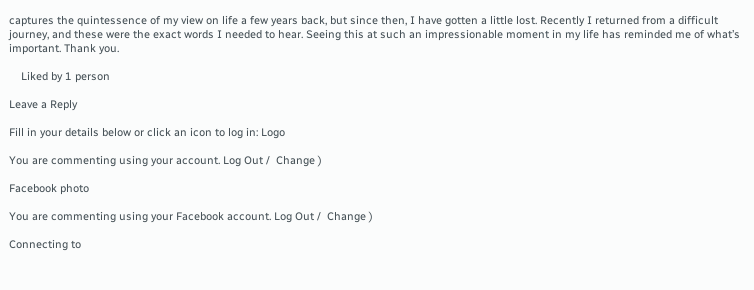captures the quintessence of my view on life a few years back, but since then, I have gotten a little lost. Recently I returned from a difficult journey, and these were the exact words I needed to hear. Seeing this at such an impressionable moment in my life has reminded me of what’s important. Thank you.

    Liked by 1 person

Leave a Reply

Fill in your details below or click an icon to log in: Logo

You are commenting using your account. Log Out /  Change )

Facebook photo

You are commenting using your Facebook account. Log Out /  Change )

Connecting to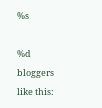%s

%d bloggers like this: